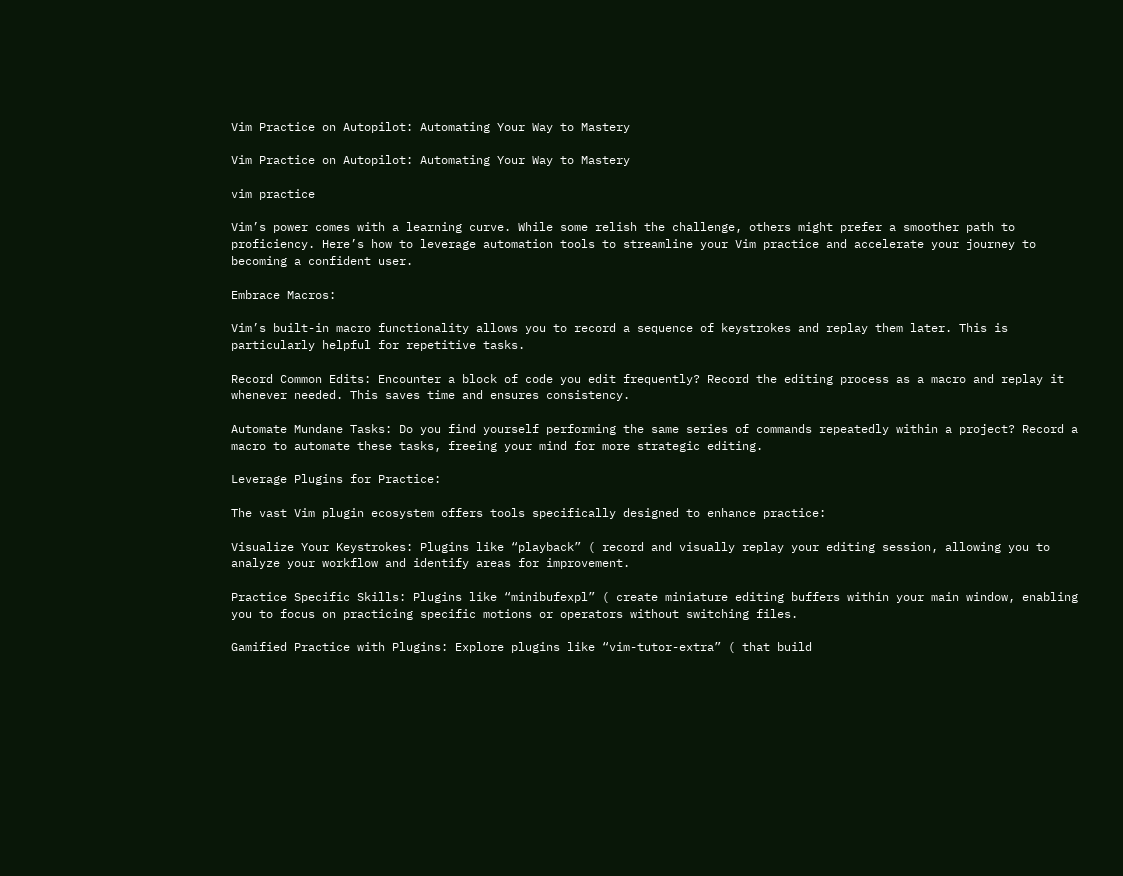Vim Practice on Autopilot: Automating Your Way to Mastery

Vim Practice on Autopilot: Automating Your Way to Mastery

vim practice

Vim’s power comes with a learning curve. While some relish the challenge, others might prefer a smoother path to proficiency. Here’s how to leverage automation tools to streamline your Vim practice and accelerate your journey to becoming a confident user.

Embrace Macros:

Vim’s built-in macro functionality allows you to record a sequence of keystrokes and replay them later. This is particularly helpful for repetitive tasks.

Record Common Edits: Encounter a block of code you edit frequently? Record the editing process as a macro and replay it whenever needed. This saves time and ensures consistency.

Automate Mundane Tasks: Do you find yourself performing the same series of commands repeatedly within a project? Record a macro to automate these tasks, freeing your mind for more strategic editing.

Leverage Plugins for Practice:

The vast Vim plugin ecosystem offers tools specifically designed to enhance practice:

Visualize Your Keystrokes: Plugins like “playback” ( record and visually replay your editing session, allowing you to analyze your workflow and identify areas for improvement.

Practice Specific Skills: Plugins like “minibufexpl” ( create miniature editing buffers within your main window, enabling you to focus on practicing specific motions or operators without switching files.

Gamified Practice with Plugins: Explore plugins like “vim-tutor-extra” ( that build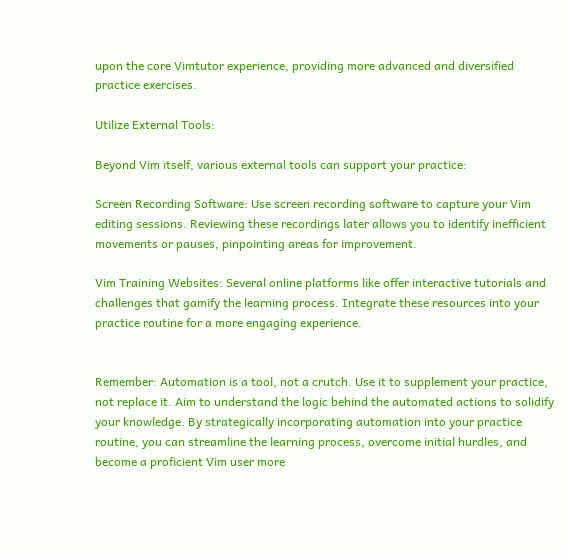upon the core Vimtutor experience, providing more advanced and diversified practice exercises.

Utilize External Tools:

Beyond Vim itself, various external tools can support your practice:

Screen Recording Software: Use screen recording software to capture your Vim editing sessions. Reviewing these recordings later allows you to identify inefficient movements or pauses, pinpointing areas for improvement.

Vim Training Websites: Several online platforms like offer interactive tutorials and challenges that gamify the learning process. Integrate these resources into your practice routine for a more engaging experience.


Remember: Automation is a tool, not a crutch. Use it to supplement your practice, not replace it. Aim to understand the logic behind the automated actions to solidify your knowledge. By strategically incorporating automation into your practice routine, you can streamline the learning process, overcome initial hurdles, and become a proficient Vim user more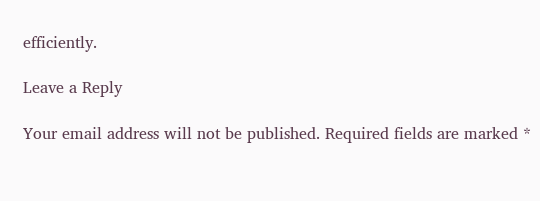efficiently.

Leave a Reply

Your email address will not be published. Required fields are marked *